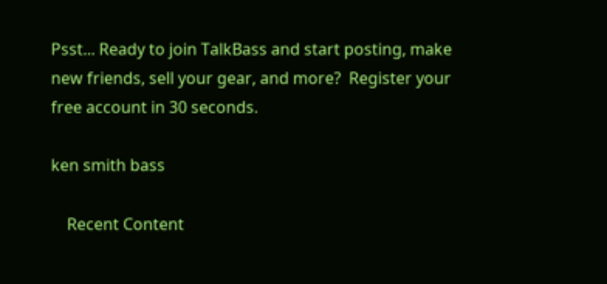Psst... Ready to join TalkBass and start posting, make new friends, sell your gear, and more?  Register your free account in 30 seconds.

ken smith bass

    Recent Content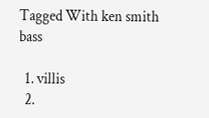Tagged With ken smith bass

  1. villis
  2.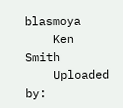blasmoya
    Ken Smith
    Uploaded by: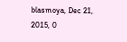blasmoya, Dec 21, 2015, 0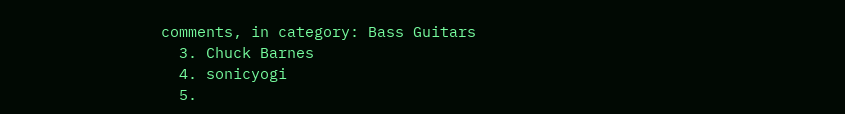comments, in category: Bass Guitars
  3. Chuck Barnes
  4. sonicyogi
  5.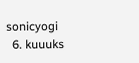sonicyogi
  6. kuuuks